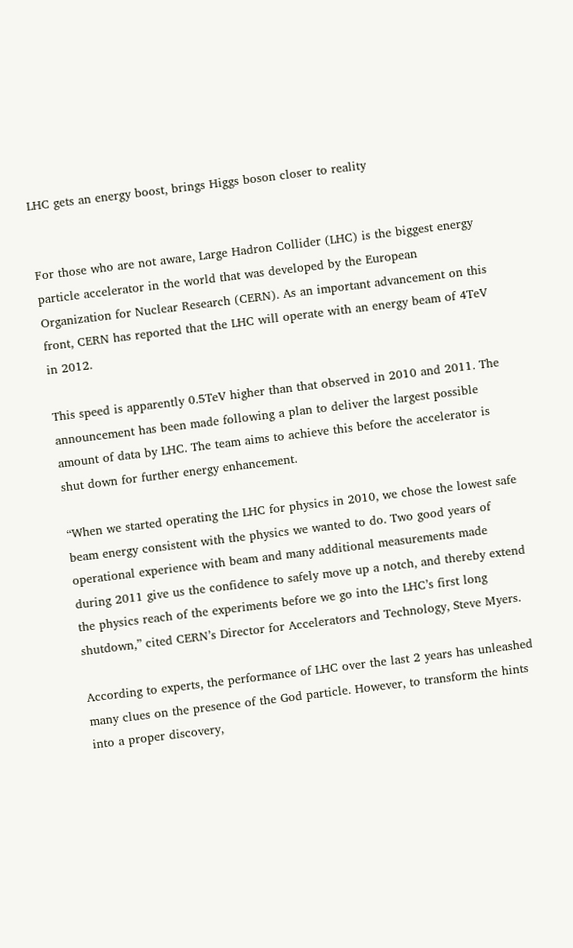LHC gets an energy boost, brings Higgs boson closer to reality


For those who are not aware, Large Hadron Collider (LHC) is the biggest energy particle accelerator in the world that was developed by the European Organization for Nuclear Research (CERN). As an important advancement on this front, CERN has reported that the LHC will operate with an energy beam of 4TeV in 2012.

This speed is apparently 0.5TeV higher than that observed in 2010 and 2011. The announcement has been made following a plan to deliver the largest possible amount of data by LHC. The team aims to achieve this before the accelerator is shut down for further energy enhancement.

“When we started operating the LHC for physics in 2010, we chose the lowest safe beam energy consistent with the physics we wanted to do. Two good years of operational experience with beam and many additional measurements made during 2011 give us the confidence to safely move up a notch, and thereby extend the physics reach of the experiments before we go into the LHC’s first long shutdown,” cited CERN’s Director for Accelerators and Technology, Steve Myers.

According to experts, the performance of LHC over the last 2 years has unleashed many clues on the presence of the God particle. However, to transform the hints into a proper discovery,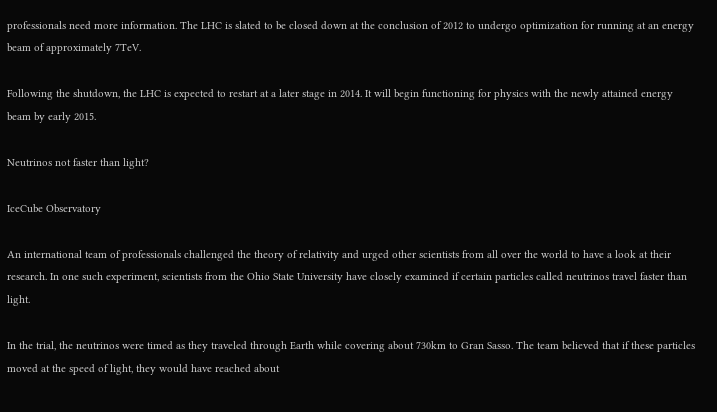professionals need more information. The LHC is slated to be closed down at the conclusion of 2012 to undergo optimization for running at an energy beam of approximately 7TeV.

Following the shutdown, the LHC is expected to restart at a later stage in 2014. It will begin functioning for physics with the newly attained energy beam by early 2015.

Neutrinos not faster than light?

IceCube Observatory

An international team of professionals challenged the theory of relativity and urged other scientists from all over the world to have a look at their research. In one such experiment, scientists from the Ohio State University have closely examined if certain particles called neutrinos travel faster than light.

In the trial, the neutrinos were timed as they traveled through Earth while covering about 730km to Gran Sasso. The team believed that if these particles moved at the speed of light, they would have reached about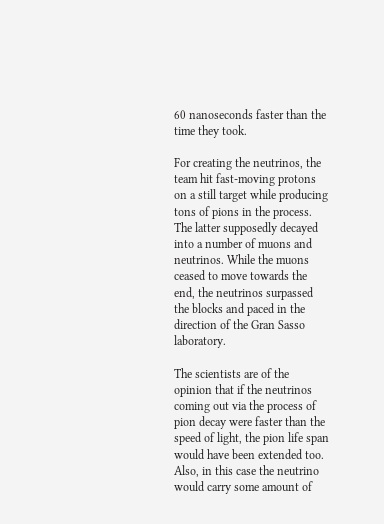60 nanoseconds faster than the time they took.

For creating the neutrinos, the team hit fast-moving protons on a still target while producing tons of pions in the process. The latter supposedly decayed into a number of muons and neutrinos. While the muons ceased to move towards the end, the neutrinos surpassed the blocks and paced in the direction of the Gran Sasso laboratory.

The scientists are of the opinion that if the neutrinos coming out via the process of pion decay were faster than the speed of light, the pion life span would have been extended too. Also, in this case the neutrino would carry some amount of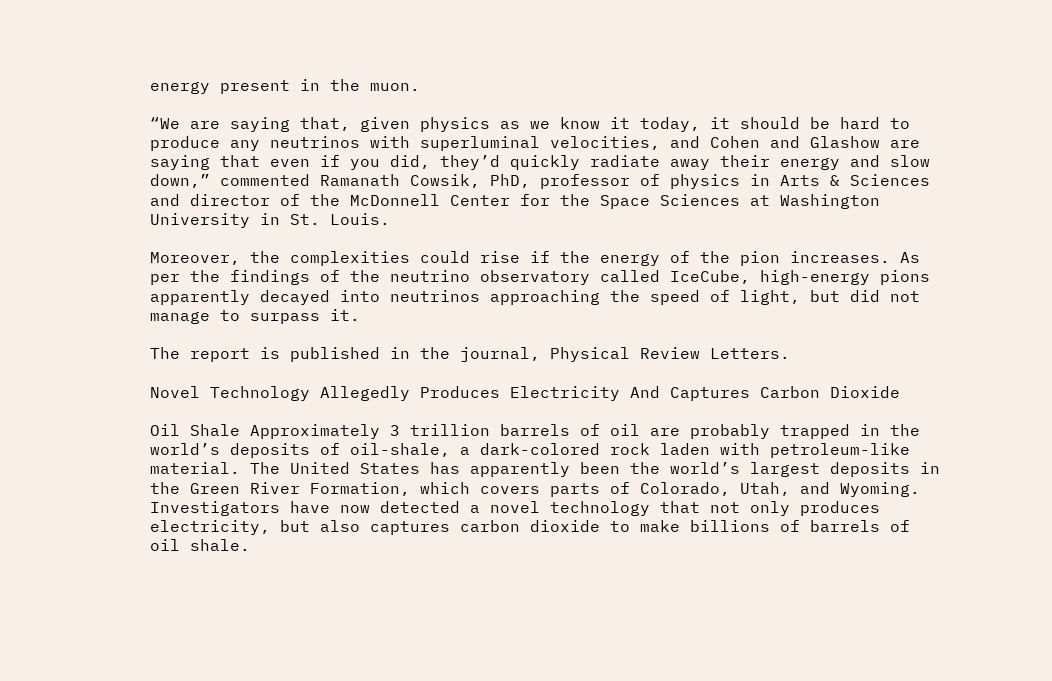energy present in the muon.

“We are saying that, given physics as we know it today, it should be hard to produce any neutrinos with superluminal velocities, and Cohen and Glashow are saying that even if you did, they’d quickly radiate away their energy and slow down,” commented Ramanath Cowsik, PhD, professor of physics in Arts & Sciences and director of the McDonnell Center for the Space Sciences at Washington University in St. Louis.

Moreover, the complexities could rise if the energy of the pion increases. As per the findings of the neutrino observatory called IceCube, high-energy pions apparently decayed into neutrinos approaching the speed of light, but did not manage to surpass it.

The report is published in the journal, Physical Review Letters.

Novel Technology Allegedly Produces Electricity And Captures Carbon Dioxide

Oil Shale Approximately 3 trillion barrels of oil are probably trapped in the world’s deposits of oil-shale, a dark-colored rock laden with petroleum-like material. The United States has apparently been the world’s largest deposits in the Green River Formation, which covers parts of Colorado, Utah, and Wyoming. Investigators have now detected a novel technology that not only produces electricity, but also captures carbon dioxide to make billions of barrels of oil shale.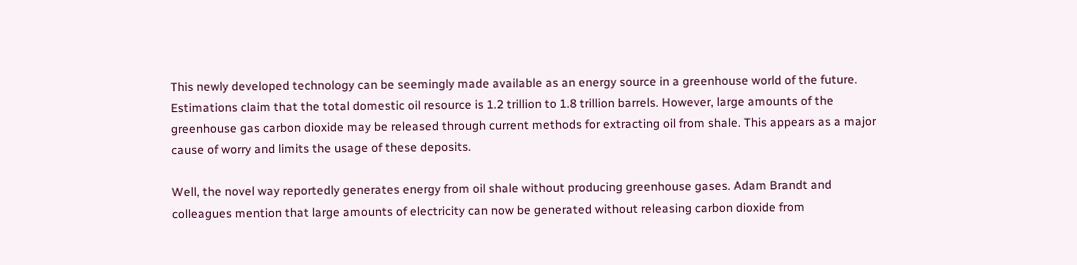This newly developed technology can be seemingly made available as an energy source in a greenhouse world of the future. Estimations claim that the total domestic oil resource is 1.2 trillion to 1.8 trillion barrels. However, large amounts of the greenhouse gas carbon dioxide may be released through current methods for extracting oil from shale. This appears as a major cause of worry and limits the usage of these deposits.

Well, the novel way reportedly generates energy from oil shale without producing greenhouse gases. Adam Brandt and colleagues mention that large amounts of electricity can now be generated without releasing carbon dioxide from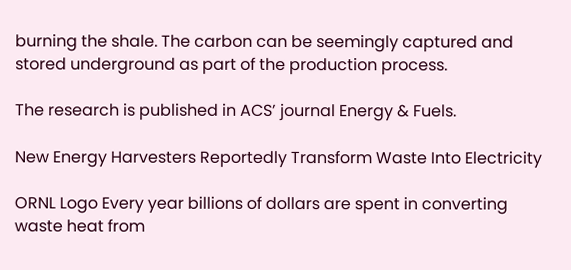burning the shale. The carbon can be seemingly captured and stored underground as part of the production process.

The research is published in ACS’ journal Energy & Fuels.

New Energy Harvesters Reportedly Transform Waste Into Electricity

ORNL Logo Every year billions of dollars are spent in converting waste heat from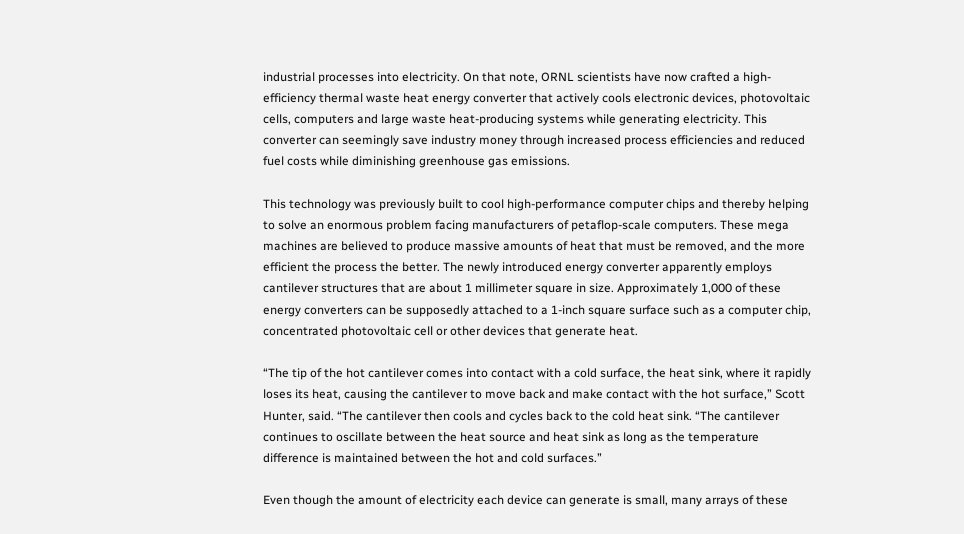industrial processes into electricity. On that note, ORNL scientists have now crafted a high-efficiency thermal waste heat energy converter that actively cools electronic devices, photovoltaic cells, computers and large waste heat-producing systems while generating electricity. This converter can seemingly save industry money through increased process efficiencies and reduced fuel costs while diminishing greenhouse gas emissions.

This technology was previously built to cool high-performance computer chips and thereby helping to solve an enormous problem facing manufacturers of petaflop-scale computers. These mega machines are believed to produce massive amounts of heat that must be removed, and the more efficient the process the better. The newly introduced energy converter apparently employs cantilever structures that are about 1 millimeter square in size. Approximately 1,000 of these energy converters can be supposedly attached to a 1-inch square surface such as a computer chip, concentrated photovoltaic cell or other devices that generate heat.

“The tip of the hot cantilever comes into contact with a cold surface, the heat sink, where it rapidly loses its heat, causing the cantilever to move back and make contact with the hot surface,” Scott Hunter, said. “The cantilever then cools and cycles back to the cold heat sink. “The cantilever continues to oscillate between the heat source and heat sink as long as the temperature difference is maintained between the hot and cold surfaces.”

Even though the amount of electricity each device can generate is small, many arrays of these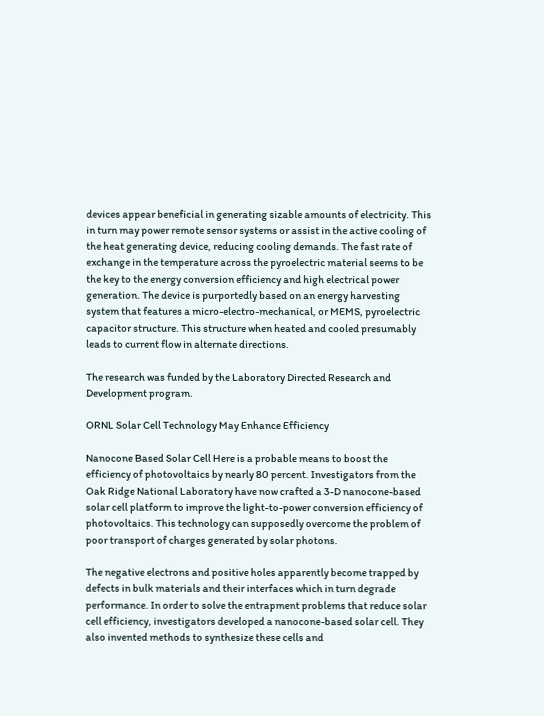devices appear beneficial in generating sizable amounts of electricity. This in turn may power remote sensor systems or assist in the active cooling of the heat generating device, reducing cooling demands. The fast rate of exchange in the temperature across the pyroelectric material seems to be the key to the energy conversion efficiency and high electrical power generation. The device is purportedly based on an energy harvesting system that features a micro-electro-mechanical, or MEMS, pyroelectric capacitor structure. This structure when heated and cooled presumably leads to current flow in alternate directions.

The research was funded by the Laboratory Directed Research and Development program.

ORNL Solar Cell Technology May Enhance Efficiency

Nanocone Based Solar Cell Here is a probable means to boost the efficiency of photovoltaics by nearly 80 percent. Investigators from the Oak Ridge National Laboratory have now crafted a 3-D nanocone-based solar cell platform to improve the light-to-power conversion efficiency of photovoltaics. This technology can supposedly overcome the problem of poor transport of charges generated by solar photons.

The negative electrons and positive holes apparently become trapped by defects in bulk materials and their interfaces which in turn degrade performance. In order to solve the entrapment problems that reduce solar cell efficiency, investigators developed a nanocone-based solar cell. They also invented methods to synthesize these cells and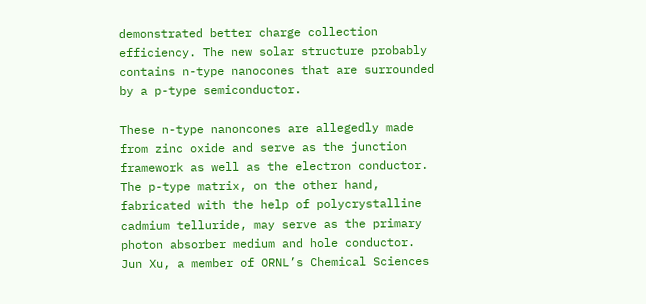demonstrated better charge collection efficiency. The new solar structure probably contains n-type nanocones that are surrounded by a p-type semiconductor.

These n-type nanoncones are allegedly made from zinc oxide and serve as the junction framework as well as the electron conductor. The p-type matrix, on the other hand, fabricated with the help of polycrystalline cadmium telluride, may serve as the primary photon absorber medium and hole conductor. Jun Xu, a member of ORNL’s Chemical Sciences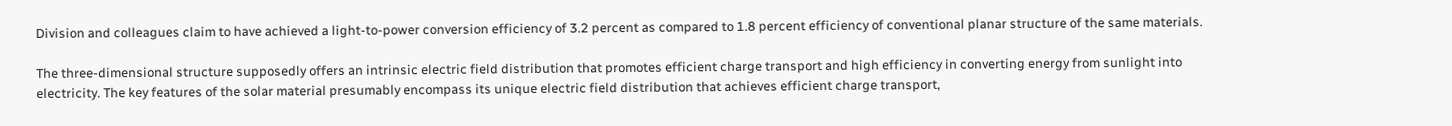Division and colleagues claim to have achieved a light-to-power conversion efficiency of 3.2 percent as compared to 1.8 percent efficiency of conventional planar structure of the same materials.

The three-dimensional structure supposedly offers an intrinsic electric field distribution that promotes efficient charge transport and high efficiency in converting energy from sunlight into electricity. The key features of the solar material presumably encompass its unique electric field distribution that achieves efficient charge transport,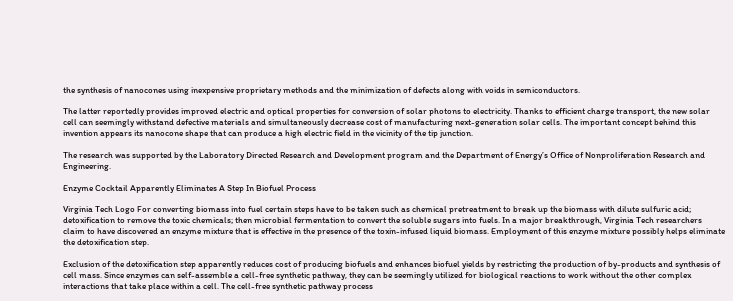the synthesis of nanocones using inexpensive proprietary methods and the minimization of defects along with voids in semiconductors.

The latter reportedly provides improved electric and optical properties for conversion of solar photons to electricity. Thanks to efficient charge transport, the new solar cell can seemingly withstand defective materials and simultaneously decrease cost of manufacturing next-generation solar cells. The important concept behind this invention appears its nanocone shape that can produce a high electric field in the vicinity of the tip junction.

The research was supported by the Laboratory Directed Research and Development program and the Department of Energy’s Office of Nonproliferation Research and Engineering.

Enzyme Cocktail Apparently Eliminates A Step In Biofuel Process

Virginia Tech Logo For converting biomass into fuel certain steps have to be taken such as chemical pretreatment to break up the biomass with dilute sulfuric acid; detoxification to remove the toxic chemicals; then microbial fermentation to convert the soluble sugars into fuels. In a major breakthrough, Virginia Tech researchers claim to have discovered an enzyme mixture that is effective in the presence of the toxin-infused liquid biomass. Employment of this enzyme mixture possibly helps eliminate the detoxification step.

Exclusion of the detoxification step apparently reduces cost of producing biofuels and enhances biofuel yields by restricting the production of by-products and synthesis of cell mass. Since enzymes can self-assemble a cell-free synthetic pathway, they can be seemingly utilized for biological reactions to work without the other complex interactions that take place within a cell. The cell-free synthetic pathway process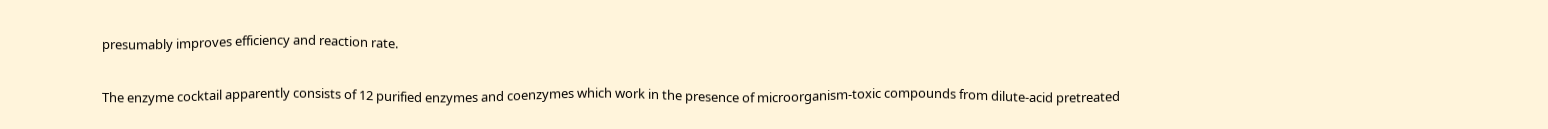presumably improves efficiency and reaction rate.

The enzyme cocktail apparently consists of 12 purified enzymes and coenzymes which work in the presence of microorganism-toxic compounds from dilute-acid pretreated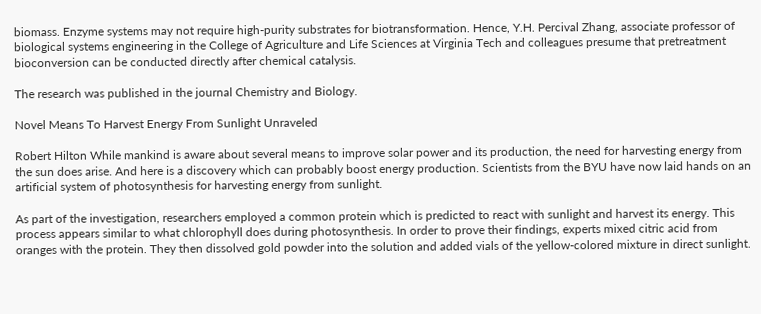biomass. Enzyme systems may not require high-purity substrates for biotransformation. Hence, Y.H. Percival Zhang, associate professor of biological systems engineering in the College of Agriculture and Life Sciences at Virginia Tech and colleagues presume that pretreatment bioconversion can be conducted directly after chemical catalysis.

The research was published in the journal Chemistry and Biology.

Novel Means To Harvest Energy From Sunlight Unraveled

Robert Hilton While mankind is aware about several means to improve solar power and its production, the need for harvesting energy from the sun does arise. And here is a discovery which can probably boost energy production. Scientists from the BYU have now laid hands on an artificial system of photosynthesis for harvesting energy from sunlight.

As part of the investigation, researchers employed a common protein which is predicted to react with sunlight and harvest its energy. This process appears similar to what chlorophyll does during photosynthesis. In order to prove their findings, experts mixed citric acid from oranges with the protein. They then dissolved gold powder into the solution and added vials of the yellow-colored mixture in direct sunlight.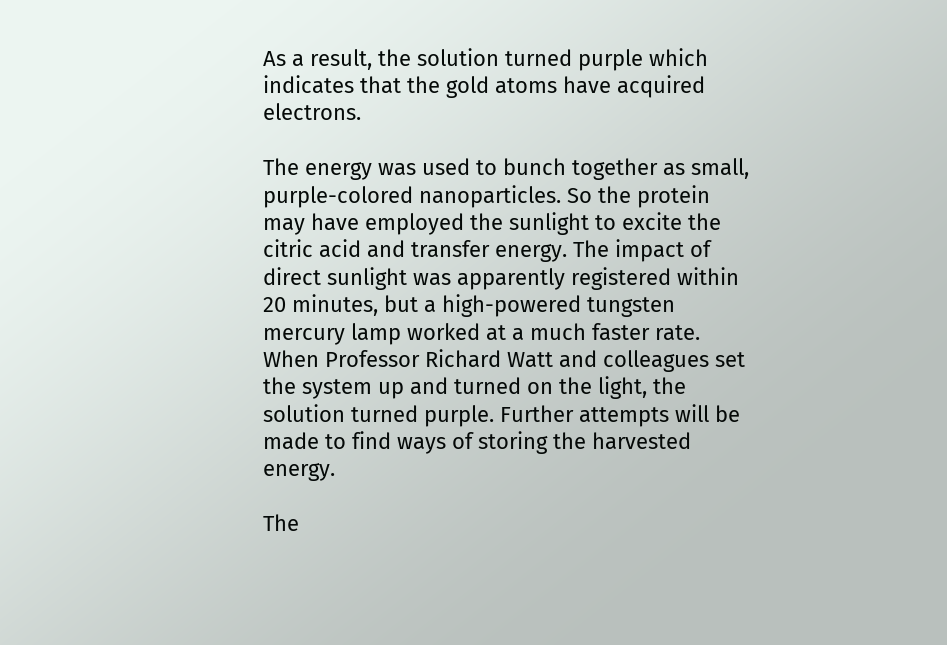As a result, the solution turned purple which indicates that the gold atoms have acquired electrons.

The energy was used to bunch together as small, purple-colored nanoparticles. So the protein may have employed the sunlight to excite the citric acid and transfer energy. The impact of direct sunlight was apparently registered within 20 minutes, but a high-powered tungsten mercury lamp worked at a much faster rate. When Professor Richard Watt and colleagues set the system up and turned on the light, the solution turned purple. Further attempts will be made to find ways of storing the harvested energy.

The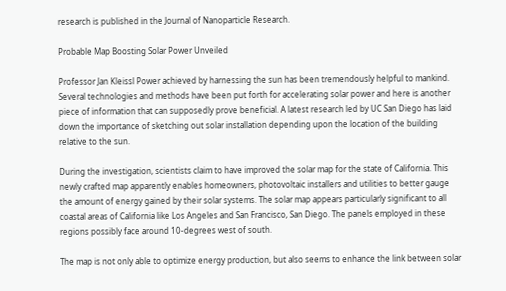research is published in the Journal of Nanoparticle Research.

Probable Map Boosting Solar Power Unveiled

Professor Jan Kleissl Power achieved by harnessing the sun has been tremendously helpful to mankind. Several technologies and methods have been put forth for accelerating solar power and here is another piece of information that can supposedly prove beneficial. A latest research led by UC San Diego has laid down the importance of sketching out solar installation depending upon the location of the building relative to the sun.

During the investigation, scientists claim to have improved the solar map for the state of California. This newly crafted map apparently enables homeowners, photovoltaic installers and utilities to better gauge the amount of energy gained by their solar systems. The solar map appears particularly significant to all coastal areas of California like Los Angeles and San Francisco, San Diego. The panels employed in these regions possibly face around 10-degrees west of south.

The map is not only able to optimize energy production, but also seems to enhance the link between solar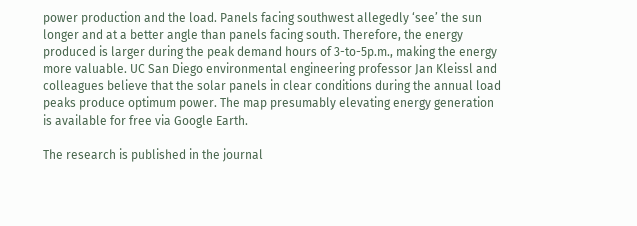power production and the load. Panels facing southwest allegedly ‘see’ the sun longer and at a better angle than panels facing south. Therefore, the energy produced is larger during the peak demand hours of 3-to-5p.m., making the energy more valuable. UC San Diego environmental engineering professor Jan Kleissl and colleagues believe that the solar panels in clear conditions during the annual load peaks produce optimum power. The map presumably elevating energy generation is available for free via Google Earth.

The research is published in the journal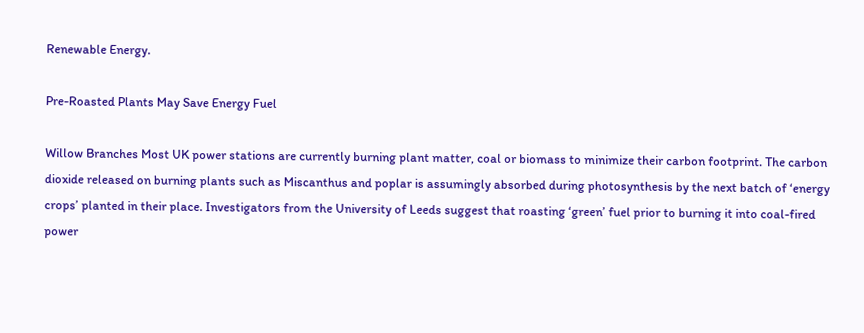Renewable Energy.

Pre-Roasted Plants May Save Energy Fuel

Willow Branches Most UK power stations are currently burning plant matter, coal or biomass to minimize their carbon footprint. The carbon dioxide released on burning plants such as Miscanthus and poplar is assumingly absorbed during photosynthesis by the next batch of ‘energy crops’ planted in their place. Investigators from the University of Leeds suggest that roasting ‘green’ fuel prior to burning it into coal-fired power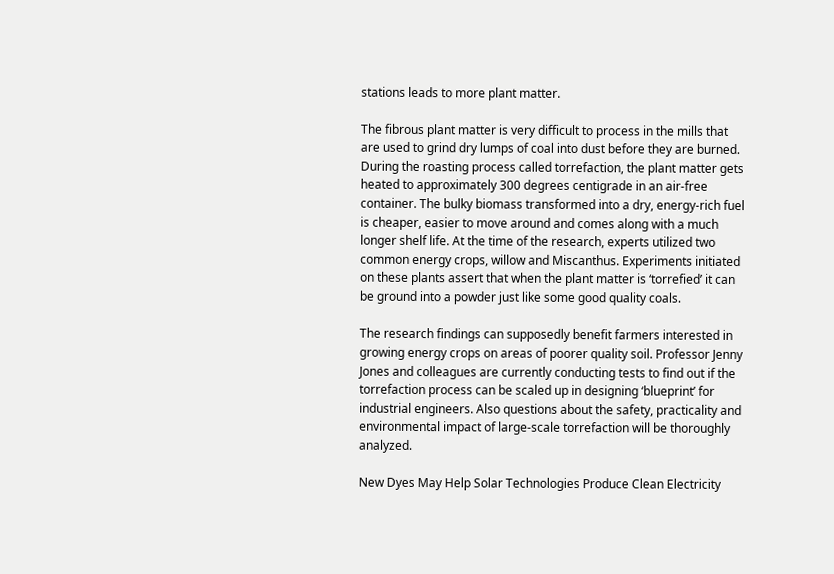stations leads to more plant matter.

The fibrous plant matter is very difficult to process in the mills that are used to grind dry lumps of coal into dust before they are burned. During the roasting process called torrefaction, the plant matter gets heated to approximately 300 degrees centigrade in an air-free container. The bulky biomass transformed into a dry, energy-rich fuel is cheaper, easier to move around and comes along with a much longer shelf life. At the time of the research, experts utilized two common energy crops, willow and Miscanthus. Experiments initiated on these plants assert that when the plant matter is ‘torrefied’ it can be ground into a powder just like some good quality coals.

The research findings can supposedly benefit farmers interested in growing energy crops on areas of poorer quality soil. Professor Jenny Jones and colleagues are currently conducting tests to find out if the torrefaction process can be scaled up in designing ‘blueprint’ for industrial engineers. Also questions about the safety, practicality and environmental impact of large-scale torrefaction will be thoroughly analyzed.

New Dyes May Help Solar Technologies Produce Clean Electricity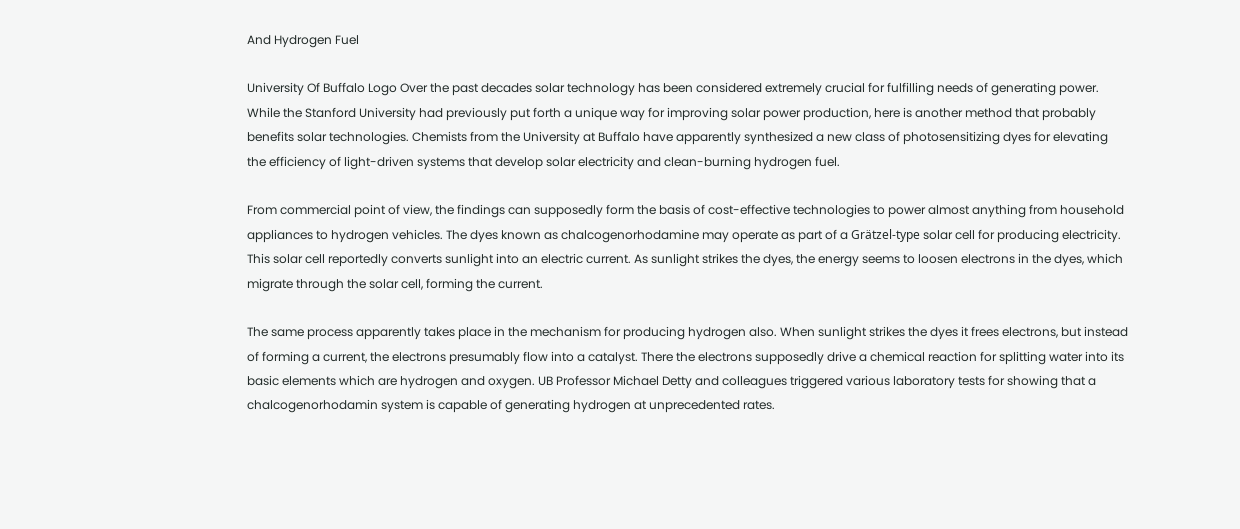And Hydrogen Fuel

University Of Buffalo Logo Over the past decades solar technology has been considered extremely crucial for fulfilling needs of generating power. While the Stanford University had previously put forth a unique way for improving solar power production, here is another method that probably benefits solar technologies. Chemists from the University at Buffalo have apparently synthesized a new class of photosensitizing dyes for elevating the efficiency of light-driven systems that develop solar electricity and clean-burning hydrogen fuel.

From commercial point of view, the findings can supposedly form the basis of cost-effective technologies to power almost anything from household appliances to hydrogen vehicles. The dyes known as chalcogenorhodamine may operate as part of a Grätzel-type solar cell for producing electricity. This solar cell reportedly converts sunlight into an electric current. As sunlight strikes the dyes, the energy seems to loosen electrons in the dyes, which migrate through the solar cell, forming the current.

The same process apparently takes place in the mechanism for producing hydrogen also. When sunlight strikes the dyes it frees electrons, but instead of forming a current, the electrons presumably flow into a catalyst. There the electrons supposedly drive a chemical reaction for splitting water into its basic elements which are hydrogen and oxygen. UB Professor Michael Detty and colleagues triggered various laboratory tests for showing that a chalcogenorhodamin system is capable of generating hydrogen at unprecedented rates.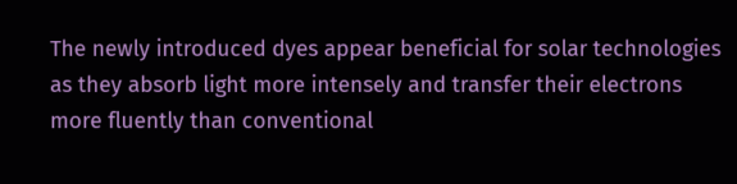The newly introduced dyes appear beneficial for solar technologies as they absorb light more intensely and transfer their electrons more fluently than conventional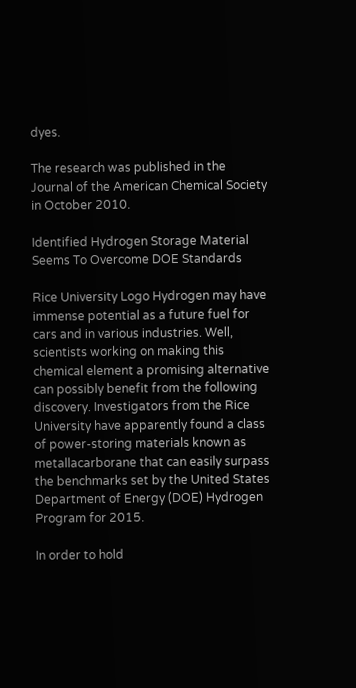dyes.

The research was published in the Journal of the American Chemical Society in October 2010.

Identified Hydrogen Storage Material Seems To Overcome DOE Standards

Rice University Logo Hydrogen may have immense potential as a future fuel for cars and in various industries. Well, scientists working on making this chemical element a promising alternative can possibly benefit from the following discovery. Investigators from the Rice University have apparently found a class of power-storing materials known as metallacarborane that can easily surpass the benchmarks set by the United States Department of Energy (DOE) Hydrogen Program for 2015.

In order to hold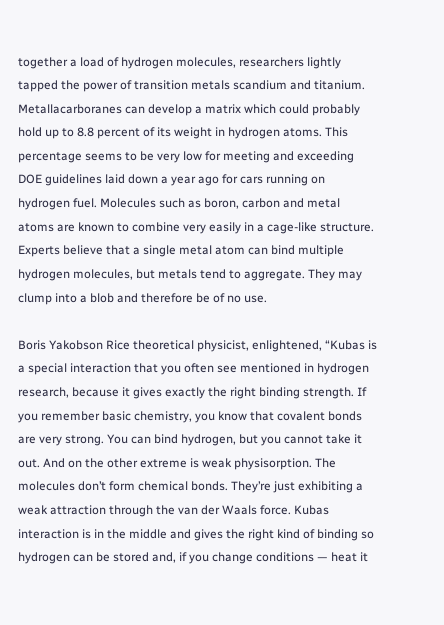together a load of hydrogen molecules, researchers lightly tapped the power of transition metals scandium and titanium. Metallacarboranes can develop a matrix which could probably hold up to 8.8 percent of its weight in hydrogen atoms. This percentage seems to be very low for meeting and exceeding DOE guidelines laid down a year ago for cars running on hydrogen fuel. Molecules such as boron, carbon and metal atoms are known to combine very easily in a cage-like structure. Experts believe that a single metal atom can bind multiple hydrogen molecules, but metals tend to aggregate. They may clump into a blob and therefore be of no use.

Boris Yakobson Rice theoretical physicist, enlightened, “Kubas is a special interaction that you often see mentioned in hydrogen research, because it gives exactly the right binding strength. If you remember basic chemistry, you know that covalent bonds are very strong. You can bind hydrogen, but you cannot take it out. And on the other extreme is weak physisorption. The molecules don’t form chemical bonds. They’re just exhibiting a weak attraction through the van der Waals force. Kubas interaction is in the middle and gives the right kind of binding so hydrogen can be stored and, if you change conditions — heat it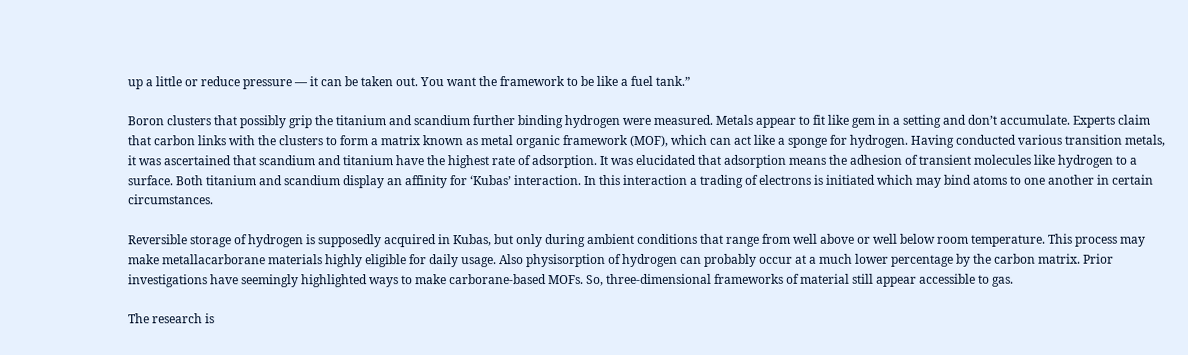up a little or reduce pressure — it can be taken out. You want the framework to be like a fuel tank.”

Boron clusters that possibly grip the titanium and scandium further binding hydrogen were measured. Metals appear to fit like gem in a setting and don’t accumulate. Experts claim that carbon links with the clusters to form a matrix known as metal organic framework (MOF), which can act like a sponge for hydrogen. Having conducted various transition metals, it was ascertained that scandium and titanium have the highest rate of adsorption. It was elucidated that adsorption means the adhesion of transient molecules like hydrogen to a surface. Both titanium and scandium display an affinity for ‘Kubas’ interaction. In this interaction a trading of electrons is initiated which may bind atoms to one another in certain circumstances.

Reversible storage of hydrogen is supposedly acquired in Kubas, but only during ambient conditions that range from well above or well below room temperature. This process may make metallacarborane materials highly eligible for daily usage. Also physisorption of hydrogen can probably occur at a much lower percentage by the carbon matrix. Prior investigations have seemingly highlighted ways to make carborane-based MOFs. So, three-dimensional frameworks of material still appear accessible to gas.

The research is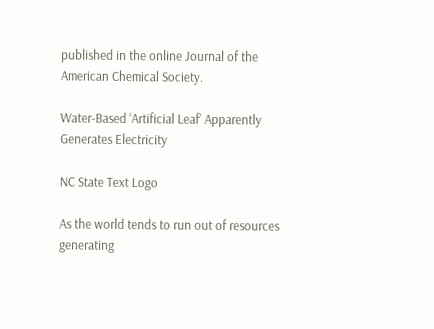published in the online Journal of the American Chemical Society.

Water-Based ‘Artificial Leaf’ Apparently Generates Electricity

NC State Text Logo

As the world tends to run out of resources generating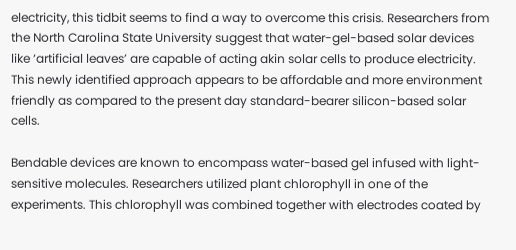electricity, this tidbit seems to find a way to overcome this crisis. Researchers from the North Carolina State University suggest that water-gel-based solar devices like ‘artificial leaves’ are capable of acting akin solar cells to produce electricity. This newly identified approach appears to be affordable and more environment friendly as compared to the present day standard-bearer silicon-based solar cells.

Bendable devices are known to encompass water-based gel infused with light-sensitive molecules. Researchers utilized plant chlorophyll in one of the experiments. This chlorophyll was combined together with electrodes coated by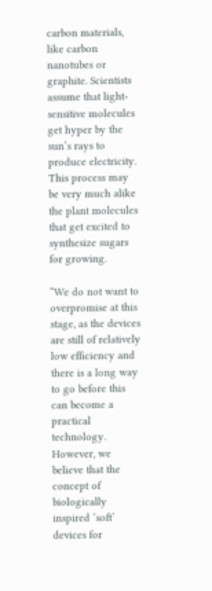carbon materials, like carbon nanotubes or graphite. Scientists assume that light-sensitive molecules get hyper by the sun’s rays to produce electricity. This process may be very much alike the plant molecules that get excited to synthesize sugars for growing.

“We do not want to overpromise at this stage, as the devices are still of relatively low efficiency and there is a long way to go before this can become a practical technology. However, we believe that the concept of biologically inspired ‘soft’ devices for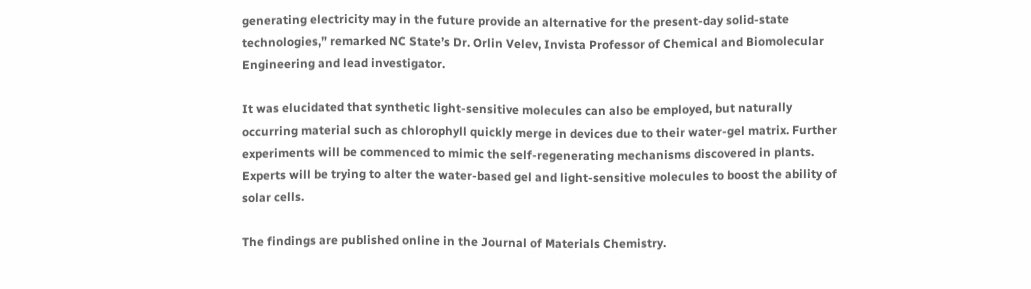generating electricity may in the future provide an alternative for the present-day solid-state technologies,” remarked NC State’s Dr. Orlin Velev, Invista Professor of Chemical and Biomolecular Engineering and lead investigator.

It was elucidated that synthetic light-sensitive molecules can also be employed, but naturally occurring material such as chlorophyll quickly merge in devices due to their water-gel matrix. Further experiments will be commenced to mimic the self-regenerating mechanisms discovered in plants. Experts will be trying to alter the water-based gel and light-sensitive molecules to boost the ability of solar cells.

The findings are published online in the Journal of Materials Chemistry.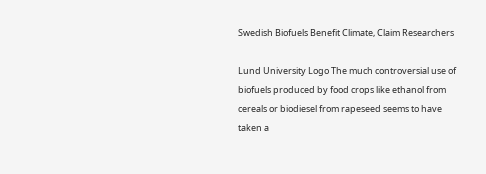Swedish Biofuels Benefit Climate, Claim Researchers

Lund University Logo The much controversial use of biofuels produced by food crops like ethanol from cereals or biodiesel from rapeseed seems to have taken a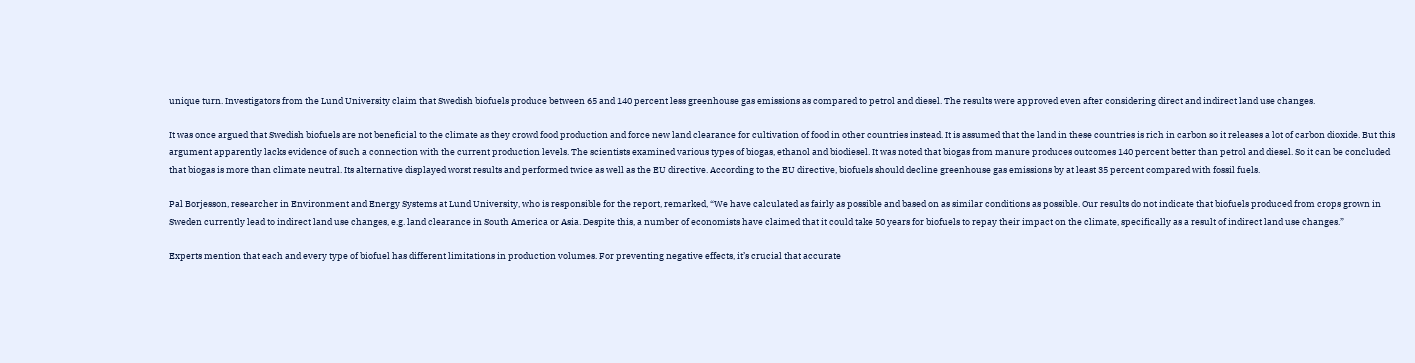unique turn. Investigators from the Lund University claim that Swedish biofuels produce between 65 and 140 percent less greenhouse gas emissions as compared to petrol and diesel. The results were approved even after considering direct and indirect land use changes.

It was once argued that Swedish biofuels are not beneficial to the climate as they crowd food production and force new land clearance for cultivation of food in other countries instead. It is assumed that the land in these countries is rich in carbon so it releases a lot of carbon dioxide. But this argument apparently lacks evidence of such a connection with the current production levels. The scientists examined various types of biogas, ethanol and biodiesel. It was noted that biogas from manure produces outcomes 140 percent better than petrol and diesel. So it can be concluded that biogas is more than climate neutral. Its alternative displayed worst results and performed twice as well as the EU directive. According to the EU directive, biofuels should decline greenhouse gas emissions by at least 35 percent compared with fossil fuels.

Pal Borjesson, researcher in Environment and Energy Systems at Lund University, who is responsible for the report, remarked, “We have calculated as fairly as possible and based on as similar conditions as possible. Our results do not indicate that biofuels produced from crops grown in Sweden currently lead to indirect land use changes, e.g. land clearance in South America or Asia. Despite this, a number of economists have claimed that it could take 50 years for biofuels to repay their impact on the climate, specifically as a result of indirect land use changes.”

Experts mention that each and every type of biofuel has different limitations in production volumes. For preventing negative effects, it’s crucial that accurate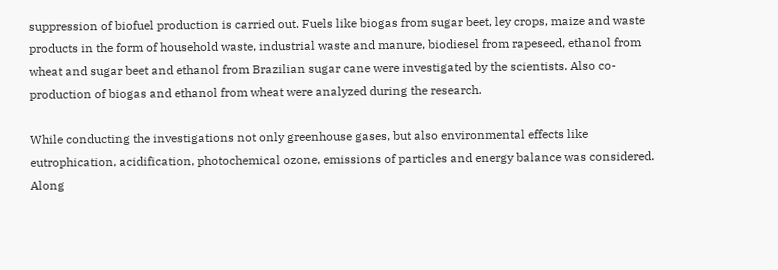suppression of biofuel production is carried out. Fuels like biogas from sugar beet, ley crops, maize and waste products in the form of household waste, industrial waste and manure, biodiesel from rapeseed, ethanol from wheat and sugar beet and ethanol from Brazilian sugar cane were investigated by the scientists. Also co-production of biogas and ethanol from wheat were analyzed during the research.

While conducting the investigations not only greenhouse gases, but also environmental effects like eutrophication, acidification, photochemical ozone, emissions of particles and energy balance was considered. Along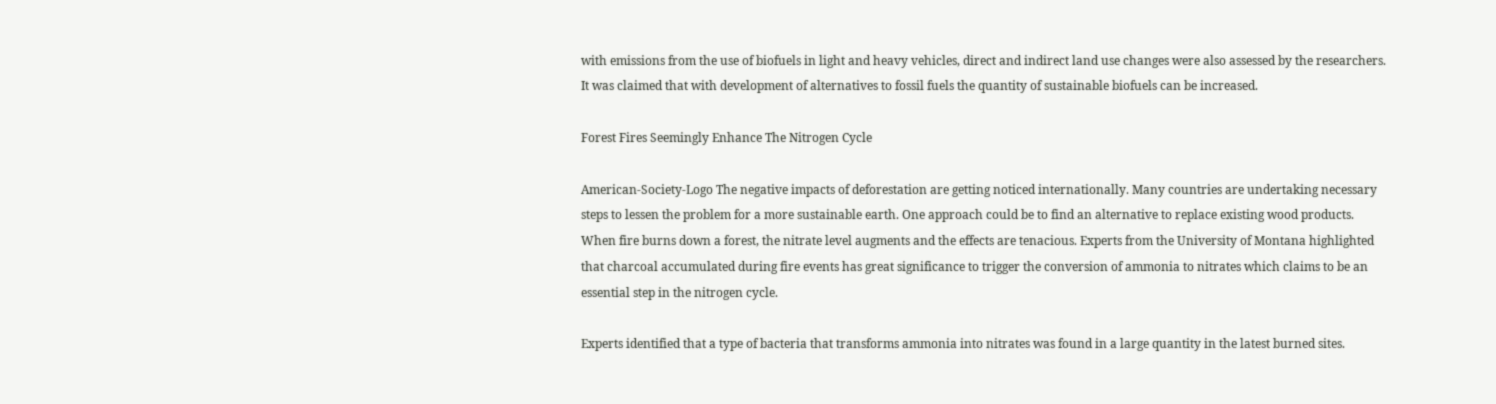with emissions from the use of biofuels in light and heavy vehicles, direct and indirect land use changes were also assessed by the researchers. It was claimed that with development of alternatives to fossil fuels the quantity of sustainable biofuels can be increased.

Forest Fires Seemingly Enhance The Nitrogen Cycle

American-Society-Logo The negative impacts of deforestation are getting noticed internationally. Many countries are undertaking necessary steps to lessen the problem for a more sustainable earth. One approach could be to find an alternative to replace existing wood products. When fire burns down a forest, the nitrate level augments and the effects are tenacious. Experts from the University of Montana highlighted that charcoal accumulated during fire events has great significance to trigger the conversion of ammonia to nitrates which claims to be an essential step in the nitrogen cycle.

Experts identified that a type of bacteria that transforms ammonia into nitrates was found in a large quantity in the latest burned sites.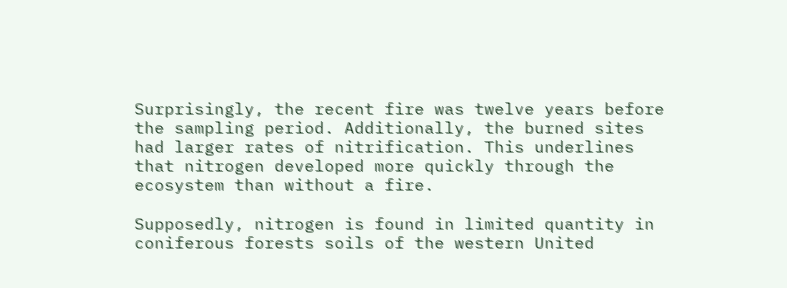Surprisingly, the recent fire was twelve years before the sampling period. Additionally, the burned sites had larger rates of nitrification. This underlines that nitrogen developed more quickly through the ecosystem than without a fire.

Supposedly, nitrogen is found in limited quantity in coniferous forests soils of the western United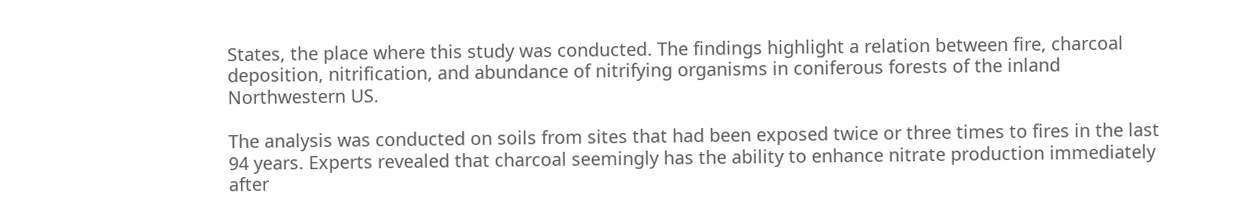States, the place where this study was conducted. The findings highlight a relation between fire, charcoal deposition, nitrification, and abundance of nitrifying organisms in coniferous forests of the inland Northwestern US.

The analysis was conducted on soils from sites that had been exposed twice or three times to fires in the last 94 years. Experts revealed that charcoal seemingly has the ability to enhance nitrate production immediately after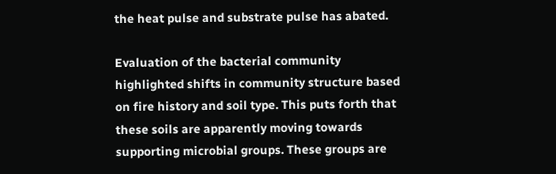the heat pulse and substrate pulse has abated.

Evaluation of the bacterial community highlighted shifts in community structure based on fire history and soil type. This puts forth that these soils are apparently moving towards supporting microbial groups. These groups are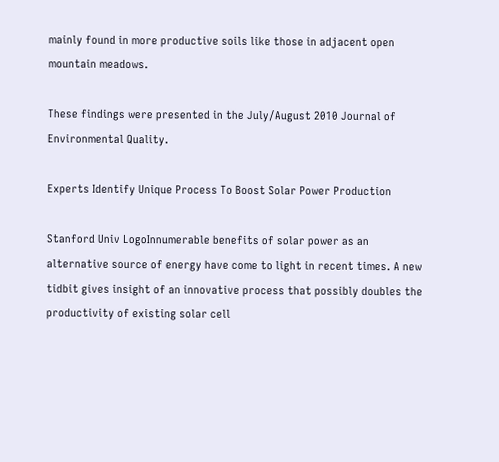mainly found in more productive soils like those in adjacent open mountain meadows.

These findings were presented in the July/August 2010 Journal of Environmental Quality.

Experts Identify Unique Process To Boost Solar Power Production

Stanford Univ LogoInnumerable benefits of solar power as an alternative source of energy have come to light in recent times. A new tidbit gives insight of an innovative process that possibly doubles the productivity of existing solar cell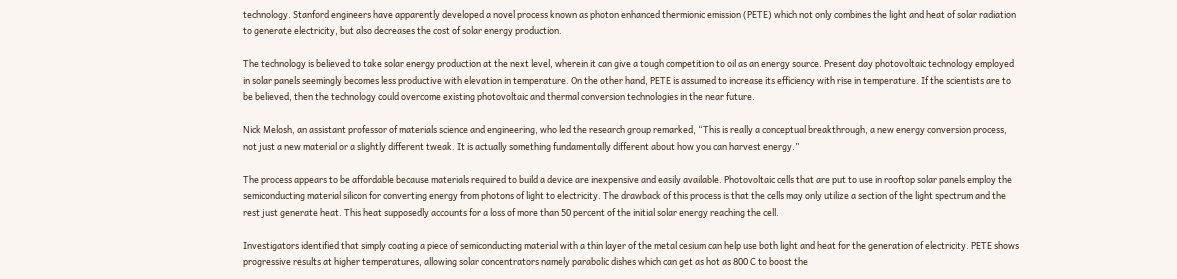technology. Stanford engineers have apparently developed a novel process known as photon enhanced thermionic emission (PETE) which not only combines the light and heat of solar radiation to generate electricity, but also decreases the cost of solar energy production.

The technology is believed to take solar energy production at the next level, wherein it can give a tough competition to oil as an energy source. Present day photovoltaic technology employed in solar panels seemingly becomes less productive with elevation in temperature. On the other hand, PETE is assumed to increase its efficiency with rise in temperature. If the scientists are to be believed, then the technology could overcome existing photovoltaic and thermal conversion technologies in the near future.

Nick Melosh, an assistant professor of materials science and engineering, who led the research group remarked, “This is really a conceptual breakthrough, a new energy conversion process, not just a new material or a slightly different tweak. It is actually something fundamentally different about how you can harvest energy.”

The process appears to be affordable because materials required to build a device are inexpensive and easily available. Photovoltaic cells that are put to use in rooftop solar panels employ the semiconducting material silicon for converting energy from photons of light to electricity. The drawback of this process is that the cells may only utilize a section of the light spectrum and the rest just generate heat. This heat supposedly accounts for a loss of more than 50 percent of the initial solar energy reaching the cell.

Investigators identified that simply coating a piece of semiconducting material with a thin layer of the metal cesium can help use both light and heat for the generation of electricity. PETE shows progressive results at higher temperatures, allowing solar concentrators namely parabolic dishes which can get as hot as 800 C to boost the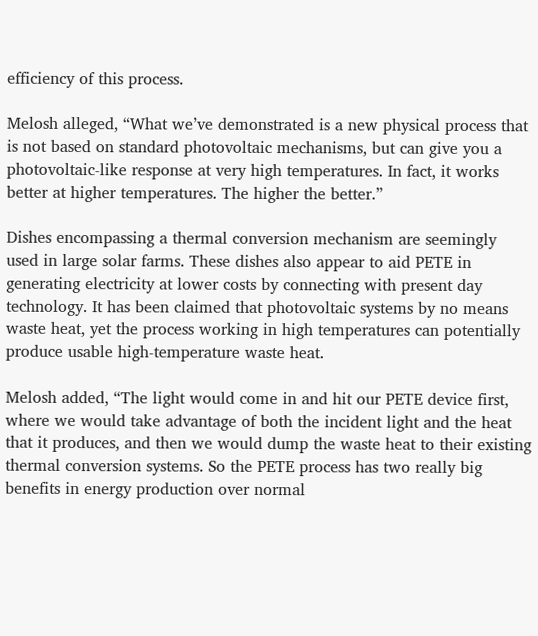efficiency of this process.

Melosh alleged, “What we’ve demonstrated is a new physical process that is not based on standard photovoltaic mechanisms, but can give you a photovoltaic-like response at very high temperatures. In fact, it works better at higher temperatures. The higher the better.”

Dishes encompassing a thermal conversion mechanism are seemingly used in large solar farms. These dishes also appear to aid PETE in generating electricity at lower costs by connecting with present day technology. It has been claimed that photovoltaic systems by no means waste heat, yet the process working in high temperatures can potentially produce usable high-temperature waste heat.

Melosh added, “The light would come in and hit our PETE device first, where we would take advantage of both the incident light and the heat that it produces, and then we would dump the waste heat to their existing thermal conversion systems. So the PETE process has two really big benefits in energy production over normal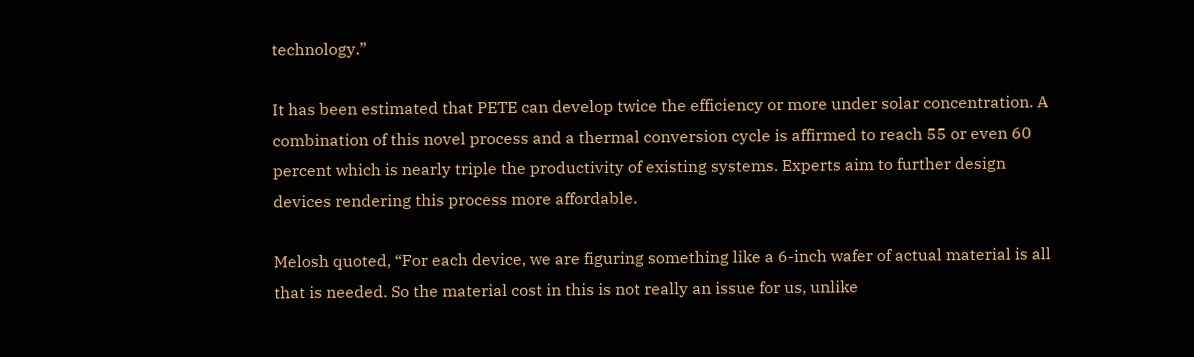technology.”

It has been estimated that PETE can develop twice the efficiency or more under solar concentration. A combination of this novel process and a thermal conversion cycle is affirmed to reach 55 or even 60 percent which is nearly triple the productivity of existing systems. Experts aim to further design devices rendering this process more affordable.

Melosh quoted, “For each device, we are figuring something like a 6-inch wafer of actual material is all that is needed. So the material cost in this is not really an issue for us, unlike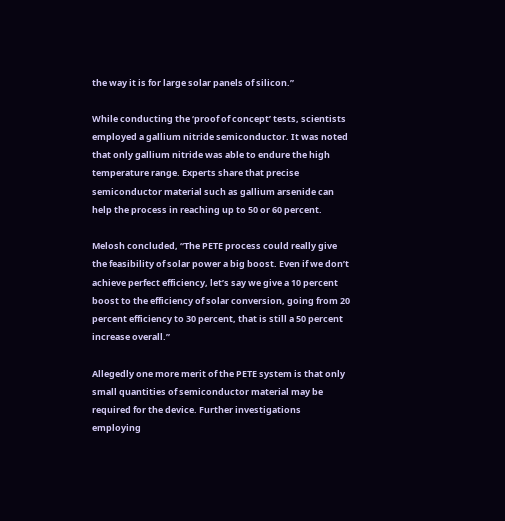the way it is for large solar panels of silicon.”

While conducting the ‘proof of concept’ tests, scientists employed a gallium nitride semiconductor. It was noted that only gallium nitride was able to endure the high temperature range. Experts share that precise semiconductor material such as gallium arsenide can help the process in reaching up to 50 or 60 percent.

Melosh concluded, “The PETE process could really give the feasibility of solar power a big boost. Even if we don’t achieve perfect efficiency, let’s say we give a 10 percent boost to the efficiency of solar conversion, going from 20 percent efficiency to 30 percent, that is still a 50 percent increase overall.”

Allegedly one more merit of the PETE system is that only small quantities of semiconductor material may be required for the device. Further investigations employing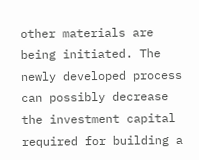other materials are being initiated. The newly developed process can possibly decrease the investment capital required for building a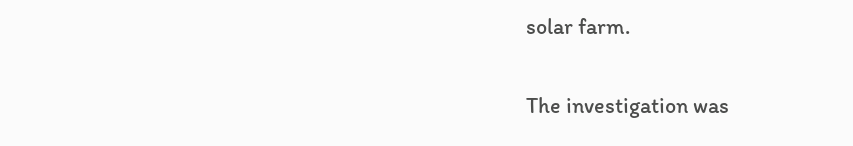solar farm.

The investigation was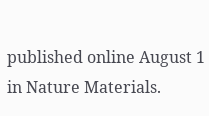published online August 1 in Nature Materials.